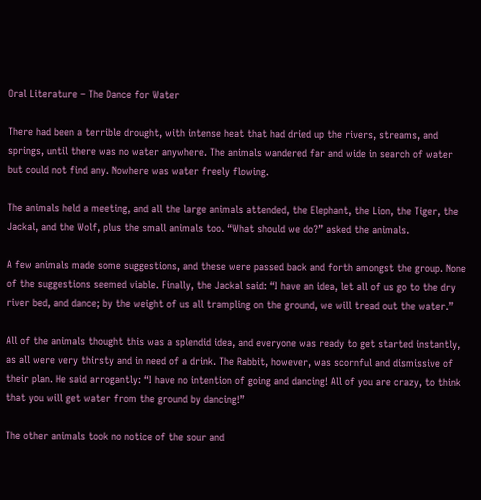Oral Literature – The Dance for Water

There had been a terrible drought, with intense heat that had dried up the rivers, streams, and springs, until there was no water anywhere. The animals wandered far and wide in search of water but could not find any. Nowhere was water freely flowing.

The animals held a meeting, and all the large animals attended, the Elephant, the Lion, the Tiger, the Jackal, and the Wolf, plus the small animals too. “What should we do?” asked the animals.

A few animals made some suggestions, and these were passed back and forth amongst the group. None of the suggestions seemed viable. Finally, the Jackal said: “I have an idea, let all of us go to the dry river bed, and dance; by the weight of us all trampling on the ground, we will tread out the water.”

All of the animals thought this was a splendid idea, and everyone was ready to get started instantly, as all were very thirsty and in need of a drink. The Rabbit, however, was scornful and dismissive of their plan. He said arrogantly: “I have no intention of going and dancing! All of you are crazy, to think that you will get water from the ground by dancing!”

The other animals took no notice of the sour and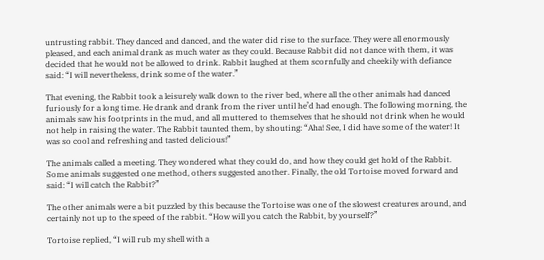untrusting rabbit. They danced and danced, and the water did rise to the surface. They were all enormously pleased, and each animal drank as much water as they could. Because Rabbit did not dance with them, it was decided that he would not be allowed to drink. Rabbit laughed at them scornfully and cheekily with defiance said: “I will nevertheless, drink some of the water.”

That evening, the Rabbit took a leisurely walk down to the river bed, where all the other animals had danced furiously for a long time. He drank and drank from the river until he’d had enough. The following morning, the animals saw his footprints in the mud, and all muttered to themselves that he should not drink when he would not help in raising the water. The Rabbit taunted them, by shouting: “Aha! See, I did have some of the water! It was so cool and refreshing and tasted delicious!”

The animals called a meeting. They wondered what they could do, and how they could get hold of the Rabbit. Some animals suggested one method, others suggested another. Finally, the old Tortoise moved forward and said: “I will catch the Rabbit?”

The other animals were a bit puzzled by this because the Tortoise was one of the slowest creatures around, and certainly not up to the speed of the rabbit. “How will you catch the Rabbit, by yourself?”

Tortoise replied, “I will rub my shell with a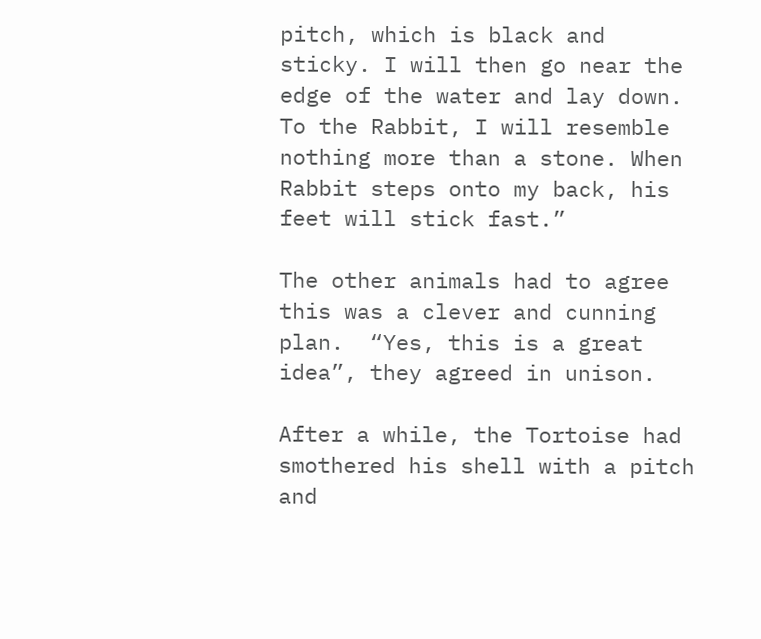pitch, which is black and sticky. I will then go near the edge of the water and lay down. To the Rabbit, I will resemble nothing more than a stone. When Rabbit steps onto my back, his feet will stick fast.”

The other animals had to agree this was a clever and cunning plan.  “Yes, this is a great idea”, they agreed in unison.

After a while, the Tortoise had smothered his shell with a pitch and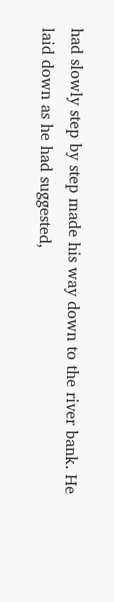had slowly step by step made his way down to the river bank. He laid down as he had suggested,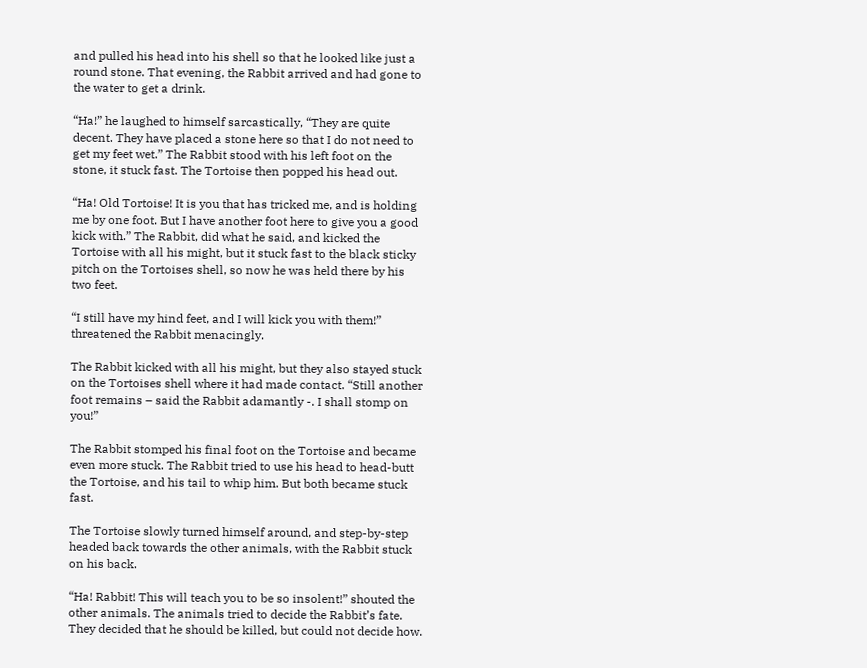and pulled his head into his shell so that he looked like just a round stone. That evening, the Rabbit arrived and had gone to the water to get a drink.

“Ha!” he laughed to himself sarcastically, “They are quite decent. They have placed a stone here so that I do not need to get my feet wet.” The Rabbit stood with his left foot on the stone, it stuck fast. The Tortoise then popped his head out.

“Ha! Old Tortoise! It is you that has tricked me, and is holding me by one foot. But I have another foot here to give you a good kick with.” The Rabbit, did what he said, and kicked the Tortoise with all his might, but it stuck fast to the black sticky pitch on the Tortoises shell, so now he was held there by his two feet.

“I still have my hind feet, and I will kick you with them!”  threatened the Rabbit menacingly.

The Rabbit kicked with all his might, but they also stayed stuck on the Tortoises shell where it had made contact. “Still another foot remains – said the Rabbit adamantly -. I shall stomp on you!”

The Rabbit stomped his final foot on the Tortoise and became even more stuck. The Rabbit tried to use his head to head-butt the Tortoise, and his tail to whip him. But both became stuck fast.

The Tortoise slowly turned himself around, and step-by-step headed back towards the other animals, with the Rabbit stuck on his back.

“Ha! Rabbit! This will teach you to be so insolent!” shouted the other animals. The animals tried to decide the Rabbit’s fate. They decided that he should be killed, but could not decide how.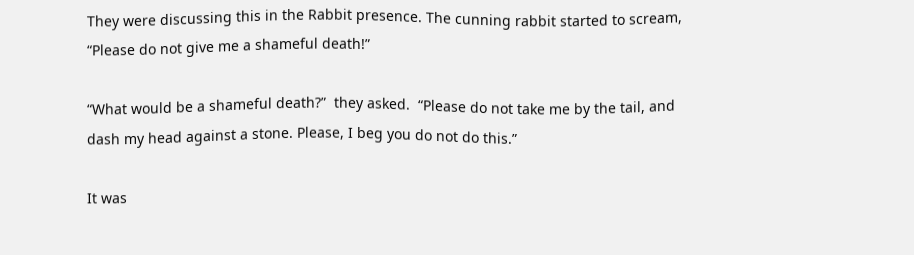They were discussing this in the Rabbit presence. The cunning rabbit started to scream, “Please do not give me a shameful death!”

“What would be a shameful death?”  they asked.  “Please do not take me by the tail, and dash my head against a stone. Please, I beg you do not do this.”

It was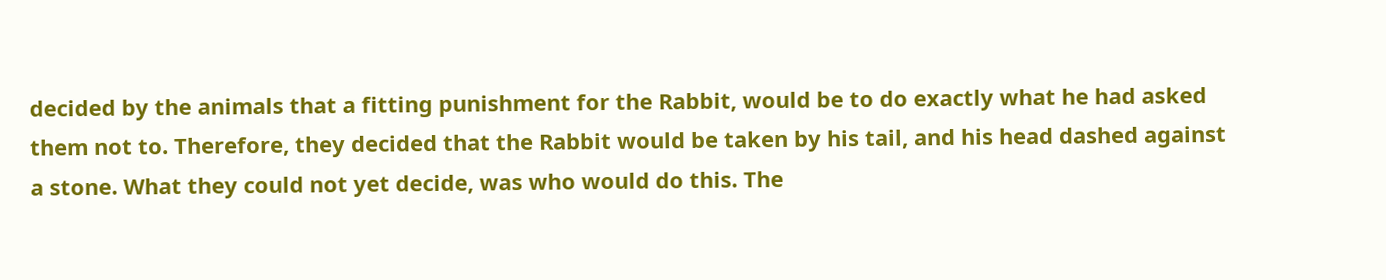decided by the animals that a fitting punishment for the Rabbit, would be to do exactly what he had asked them not to. Therefore, they decided that the Rabbit would be taken by his tail, and his head dashed against a stone. What they could not yet decide, was who would do this. The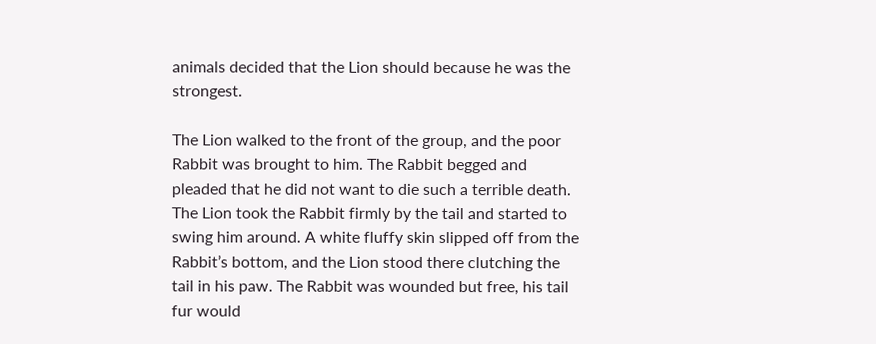animals decided that the Lion should because he was the strongest.

The Lion walked to the front of the group, and the poor Rabbit was brought to him. The Rabbit begged and pleaded that he did not want to die such a terrible death. The Lion took the Rabbit firmly by the tail and started to swing him around. A white fluffy skin slipped off from the Rabbit’s bottom, and the Lion stood there clutching the tail in his paw. The Rabbit was wounded but free, his tail fur would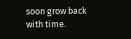soon grow back with time.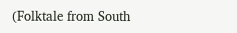(Folktale from South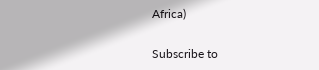Africa)

Subscribe to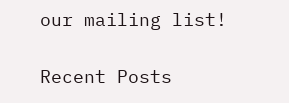our mailing list!

Recent Posts